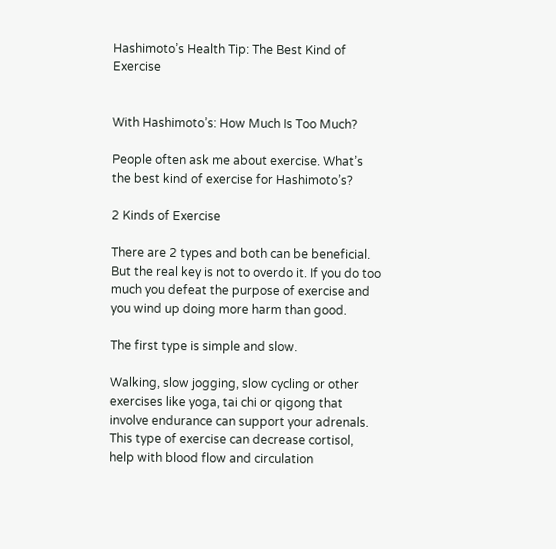Hashimoto’s Health Tip: The Best Kind of Exercise


With Hashimoto’s: How Much Is Too Much?

People often ask me about exercise. What’s the best kind of exercise for Hashimoto’s?

2 Kinds of Exercise

There are 2 types and both can be beneficial. But the real key is not to overdo it. If you do too much you defeat the purpose of exercise and you wind up doing more harm than good.

The first type is simple and slow.

Walking, slow jogging, slow cycling or other exercises like yoga, tai chi or qigong that involve endurance can support your adrenals. This type of exercise can decrease cortisol, help with blood flow and circulation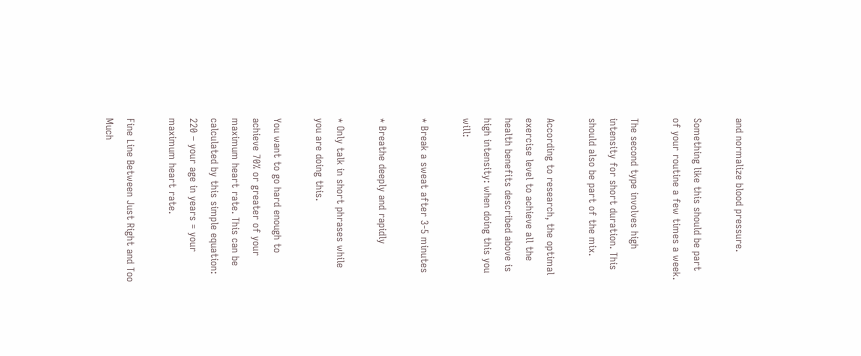and normalize blood pressure.

Something like this should be part of your routine a few times a week.

The second type involves high intensity for short duration. This should also be part of the mix.

According to research, the optimal exercise level to achieve all the health benefits described above is high intensity: when doing this you will:

* Break a sweat after 3-5 minutes

* Breathe deeply and rapidly

* Only talk in short phrases while you are doing this.

You want to go hard enough to achieve 70% or greater of your maximum heart rate. This can be calculated by this simple equation: 220 – your age in years = your maximum heart rate.

Fine Line Between Just Right and Too Much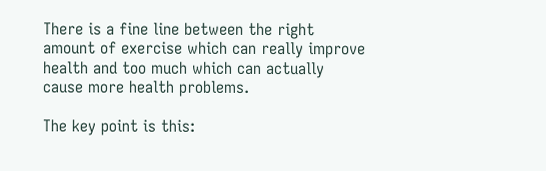There is a fine line between the right amount of exercise which can really improve health and too much which can actually cause more health problems.

The key point is this: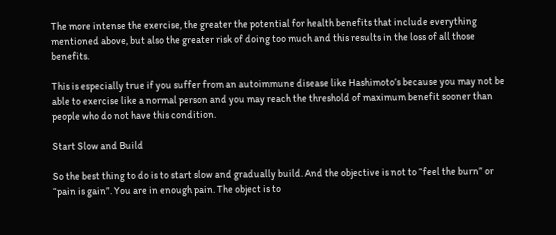The more intense the exercise, the greater the potential for health benefits that include everything mentioned above, but also the greater risk of doing too much and this results in the loss of all those benefits.

This is especially true if you suffer from an autoimmune disease like Hashimoto’s because you may not be able to exercise like a normal person and you may reach the threshold of maximum benefit sooner than people who do not have this condition.

Start Slow and Build

So the best thing to do is to start slow and gradually build. And the objective is not to “feel the burn” or “pain is gain”. You are in enough pain. The object is to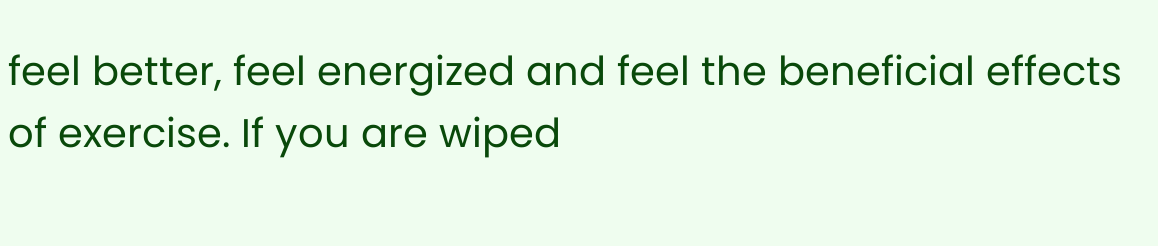feel better, feel energized and feel the beneficial effects of exercise. If you are wiped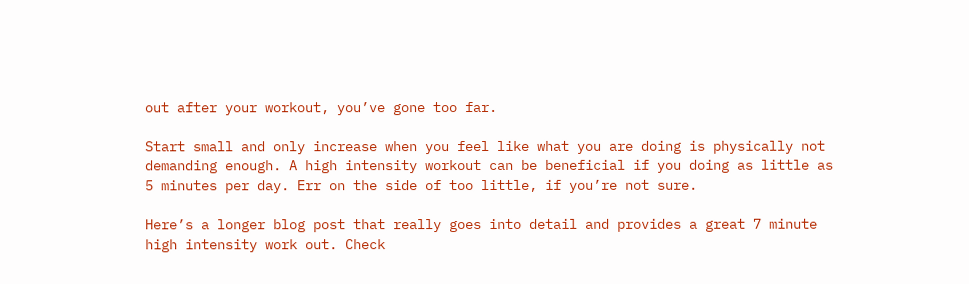out after your workout, you’ve gone too far.

Start small and only increase when you feel like what you are doing is physically not demanding enough. A high intensity workout can be beneficial if you doing as little as 5 minutes per day. Err on the side of too little, if you’re not sure.

Here’s a longer blog post that really goes into detail and provides a great 7 minute high intensity work out. Check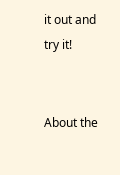it out and try it!


About the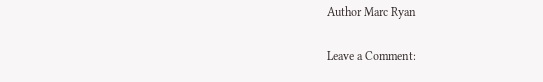Author Marc Ryan

Leave a Comment: